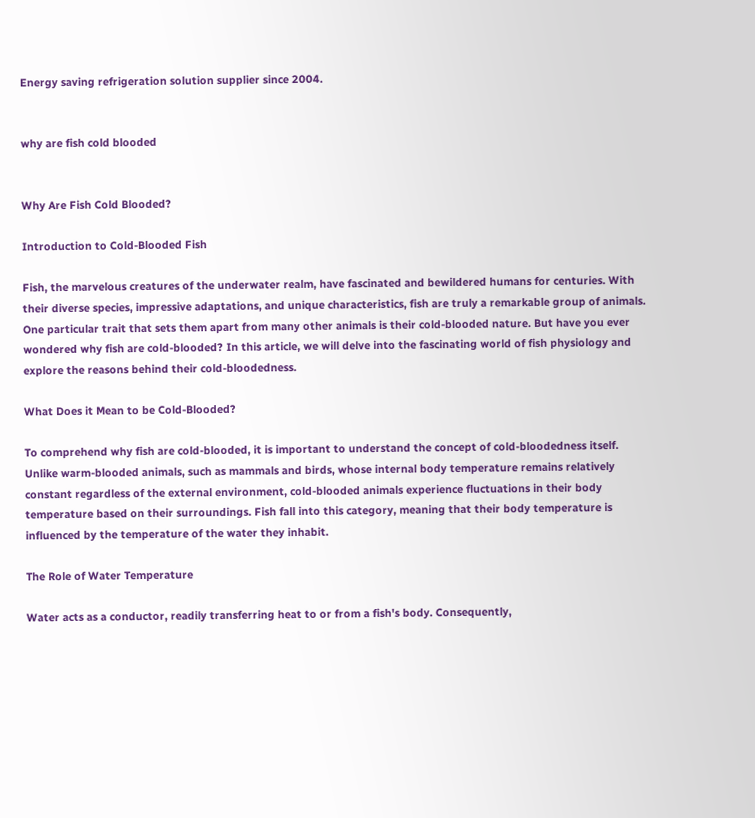Energy saving refrigeration solution supplier since 2004.


why are fish cold blooded


Why Are Fish Cold Blooded?

Introduction to Cold-Blooded Fish

Fish, the marvelous creatures of the underwater realm, have fascinated and bewildered humans for centuries. With their diverse species, impressive adaptations, and unique characteristics, fish are truly a remarkable group of animals. One particular trait that sets them apart from many other animals is their cold-blooded nature. But have you ever wondered why fish are cold-blooded? In this article, we will delve into the fascinating world of fish physiology and explore the reasons behind their cold-bloodedness.

What Does it Mean to be Cold-Blooded?

To comprehend why fish are cold-blooded, it is important to understand the concept of cold-bloodedness itself. Unlike warm-blooded animals, such as mammals and birds, whose internal body temperature remains relatively constant regardless of the external environment, cold-blooded animals experience fluctuations in their body temperature based on their surroundings. Fish fall into this category, meaning that their body temperature is influenced by the temperature of the water they inhabit.

The Role of Water Temperature

Water acts as a conductor, readily transferring heat to or from a fish's body. Consequently,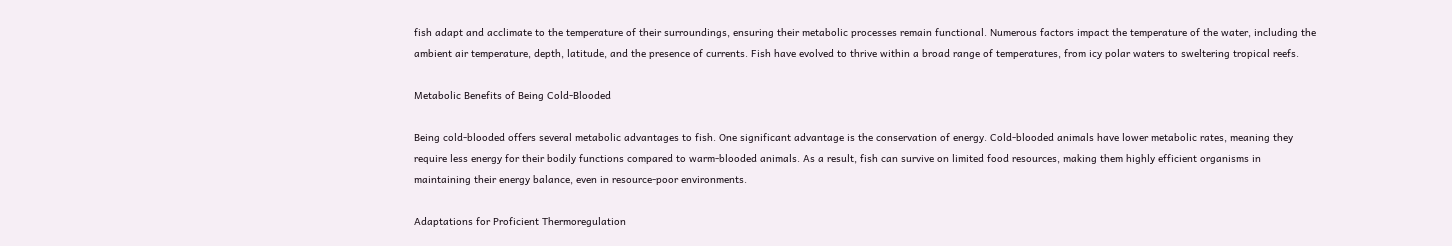fish adapt and acclimate to the temperature of their surroundings, ensuring their metabolic processes remain functional. Numerous factors impact the temperature of the water, including the ambient air temperature, depth, latitude, and the presence of currents. Fish have evolved to thrive within a broad range of temperatures, from icy polar waters to sweltering tropical reefs.

Metabolic Benefits of Being Cold-Blooded

Being cold-blooded offers several metabolic advantages to fish. One significant advantage is the conservation of energy. Cold-blooded animals have lower metabolic rates, meaning they require less energy for their bodily functions compared to warm-blooded animals. As a result, fish can survive on limited food resources, making them highly efficient organisms in maintaining their energy balance, even in resource-poor environments.

Adaptations for Proficient Thermoregulation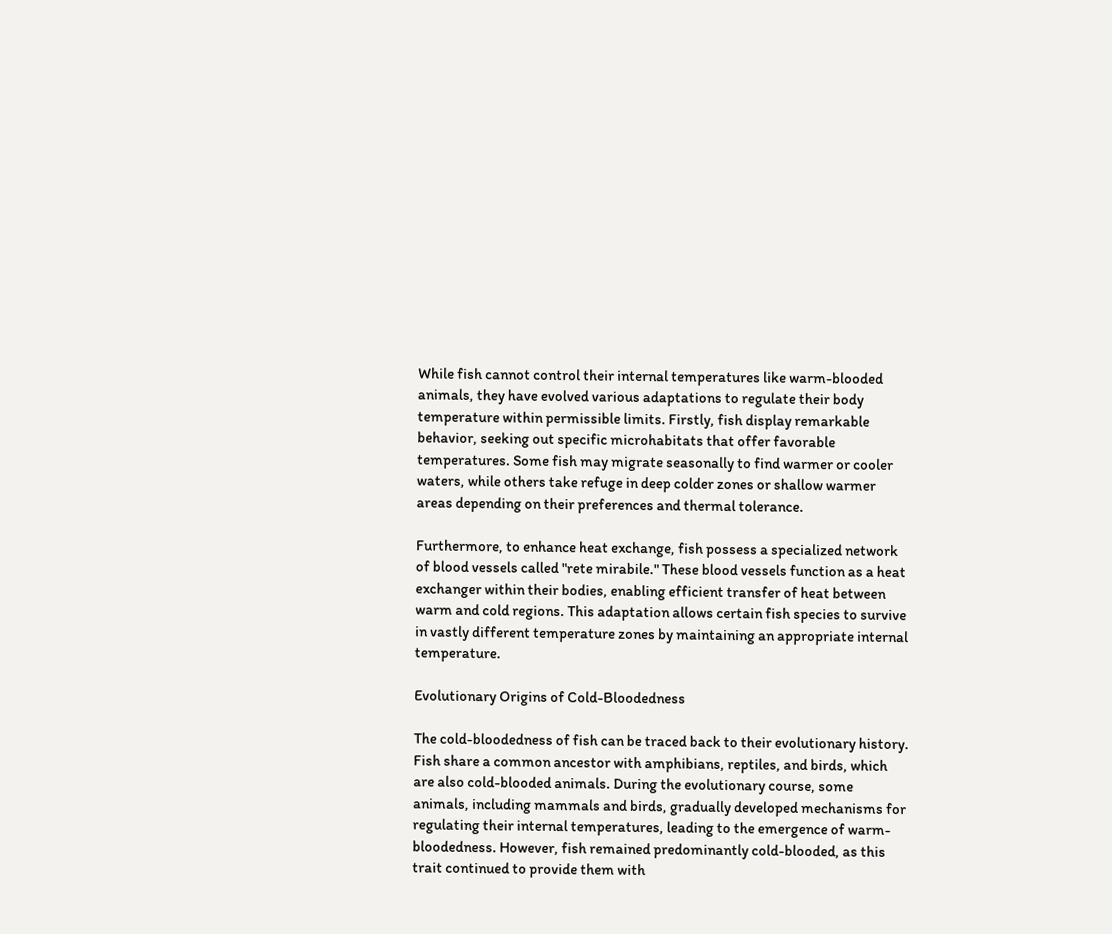While fish cannot control their internal temperatures like warm-blooded animals, they have evolved various adaptations to regulate their body temperature within permissible limits. Firstly, fish display remarkable behavior, seeking out specific microhabitats that offer favorable temperatures. Some fish may migrate seasonally to find warmer or cooler waters, while others take refuge in deep colder zones or shallow warmer areas depending on their preferences and thermal tolerance.

Furthermore, to enhance heat exchange, fish possess a specialized network of blood vessels called "rete mirabile." These blood vessels function as a heat exchanger within their bodies, enabling efficient transfer of heat between warm and cold regions. This adaptation allows certain fish species to survive in vastly different temperature zones by maintaining an appropriate internal temperature.

Evolutionary Origins of Cold-Bloodedness

The cold-bloodedness of fish can be traced back to their evolutionary history. Fish share a common ancestor with amphibians, reptiles, and birds, which are also cold-blooded animals. During the evolutionary course, some animals, including mammals and birds, gradually developed mechanisms for regulating their internal temperatures, leading to the emergence of warm-bloodedness. However, fish remained predominantly cold-blooded, as this trait continued to provide them with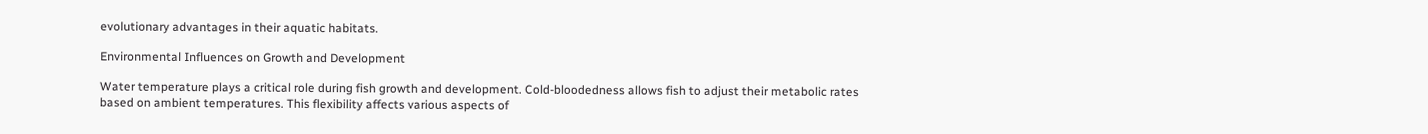evolutionary advantages in their aquatic habitats.

Environmental Influences on Growth and Development

Water temperature plays a critical role during fish growth and development. Cold-bloodedness allows fish to adjust their metabolic rates based on ambient temperatures. This flexibility affects various aspects of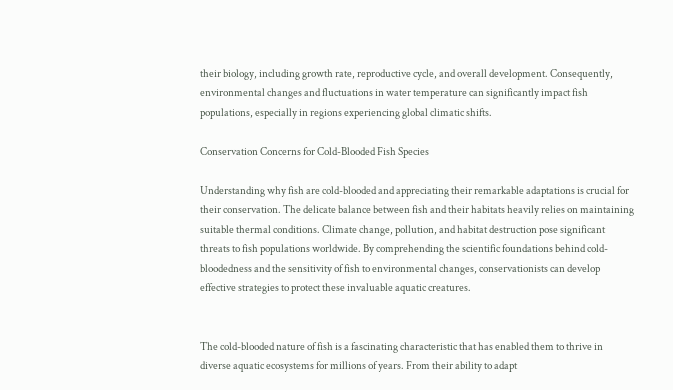their biology, including growth rate, reproductive cycle, and overall development. Consequently, environmental changes and fluctuations in water temperature can significantly impact fish populations, especially in regions experiencing global climatic shifts.

Conservation Concerns for Cold-Blooded Fish Species

Understanding why fish are cold-blooded and appreciating their remarkable adaptations is crucial for their conservation. The delicate balance between fish and their habitats heavily relies on maintaining suitable thermal conditions. Climate change, pollution, and habitat destruction pose significant threats to fish populations worldwide. By comprehending the scientific foundations behind cold-bloodedness and the sensitivity of fish to environmental changes, conservationists can develop effective strategies to protect these invaluable aquatic creatures.


The cold-blooded nature of fish is a fascinating characteristic that has enabled them to thrive in diverse aquatic ecosystems for millions of years. From their ability to adapt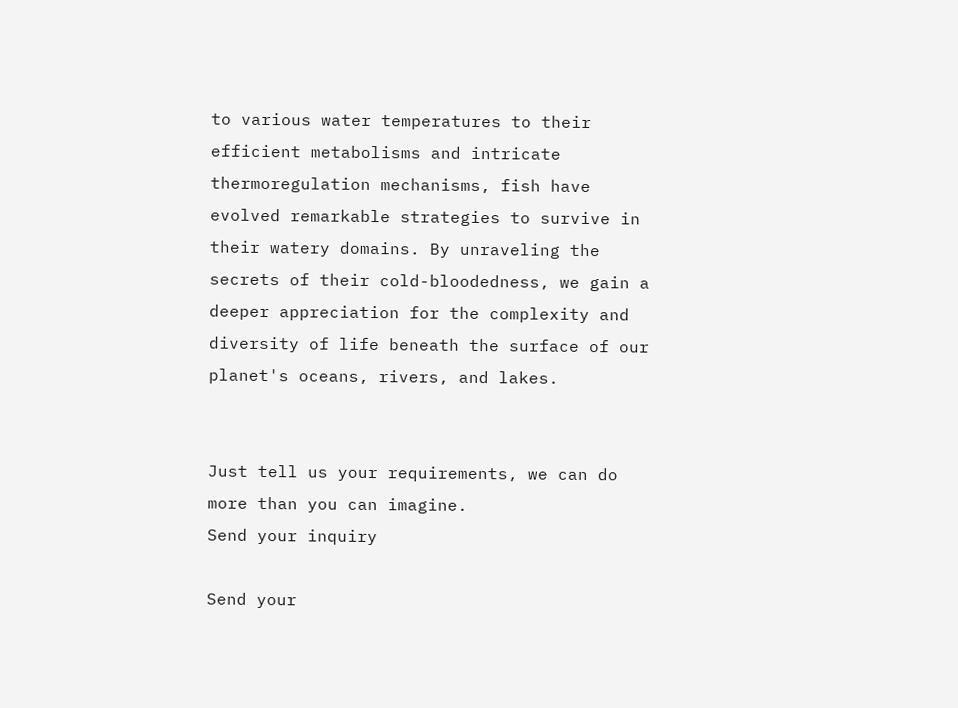to various water temperatures to their efficient metabolisms and intricate thermoregulation mechanisms, fish have evolved remarkable strategies to survive in their watery domains. By unraveling the secrets of their cold-bloodedness, we gain a deeper appreciation for the complexity and diversity of life beneath the surface of our planet's oceans, rivers, and lakes.


Just tell us your requirements, we can do more than you can imagine.
Send your inquiry

Send your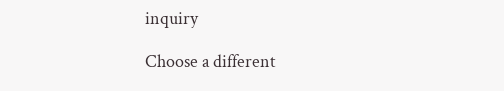inquiry

Choose a different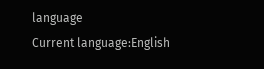language
Current language:English